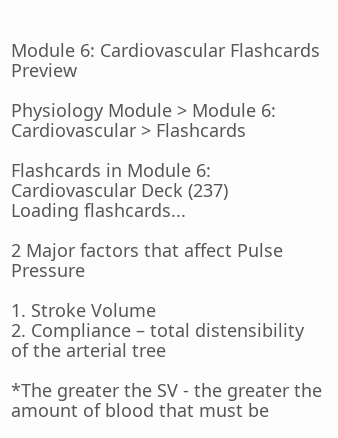Module 6: Cardiovascular Flashcards Preview

Physiology Module > Module 6: Cardiovascular > Flashcards

Flashcards in Module 6: Cardiovascular Deck (237)
Loading flashcards...

2 Major factors that affect Pulse Pressure

1. Stroke Volume
2. Compliance – total distensibility of the arterial tree

*The greater the SV - the greater the amount of blood that must be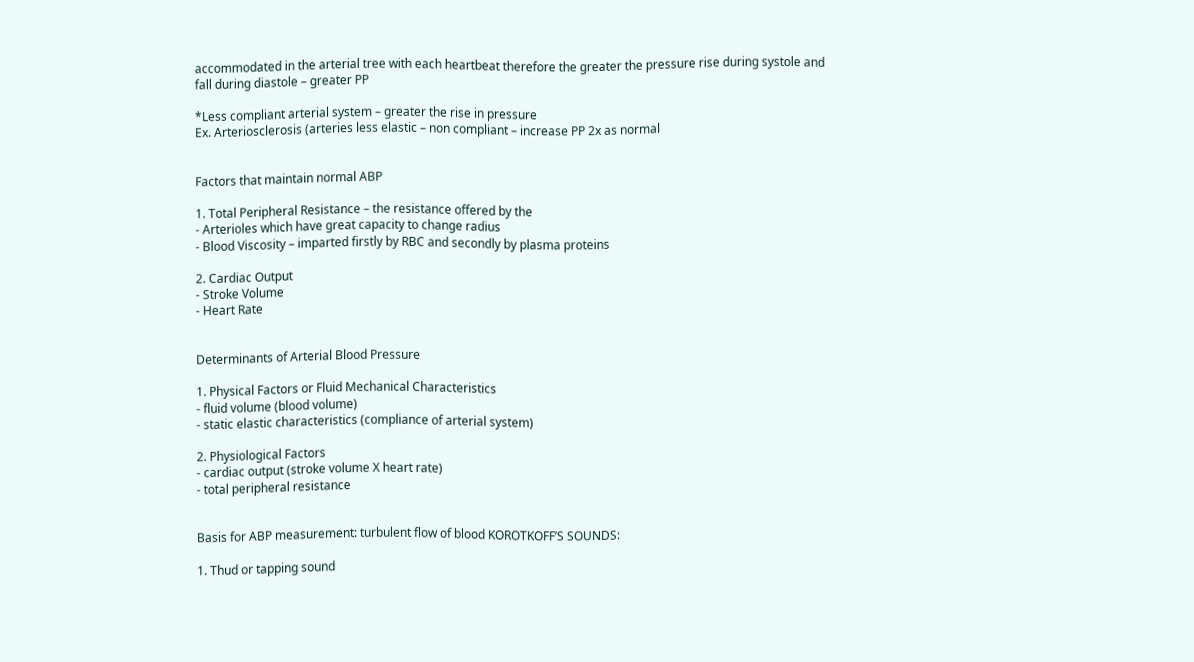accommodated in the arterial tree with each heartbeat therefore the greater the pressure rise during systole and fall during diastole – greater PP

*Less compliant arterial system – greater the rise in pressure
Ex. Arteriosclerosis (arteries less elastic – non compliant – increase PP 2x as normal


Factors that maintain normal ABP

1. Total Peripheral Resistance – the resistance offered by the
- Arterioles which have great capacity to change radius
- Blood Viscosity – imparted firstly by RBC and secondly by plasma proteins

2. Cardiac Output
- Stroke Volume
- Heart Rate


Determinants of Arterial Blood Pressure

1. Physical Factors or Fluid Mechanical Characteristics
- fluid volume (blood volume)
- static elastic characteristics (compliance of arterial system)

2. Physiological Factors
- cardiac output (stroke volume X heart rate)
- total peripheral resistance


Basis for ABP measurement: turbulent flow of blood KOROTKOFF’S SOUNDS:

1. Thud or tapping sound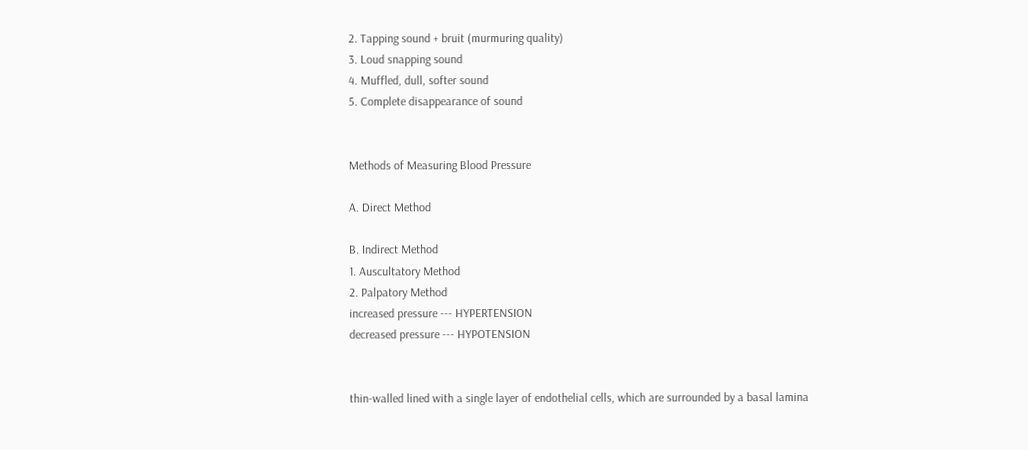2. Tapping sound + bruit (murmuring quality)
3. Loud snapping sound
4. Muffled, dull, softer sound
5. Complete disappearance of sound


Methods of Measuring Blood Pressure

A. Direct Method

B. Indirect Method
1. Auscultatory Method
2. Palpatory Method
increased pressure --- HYPERTENSION
decreased pressure --- HYPOTENSION


thin-walled lined with a single layer of endothelial cells, which are surrounded by a basal lamina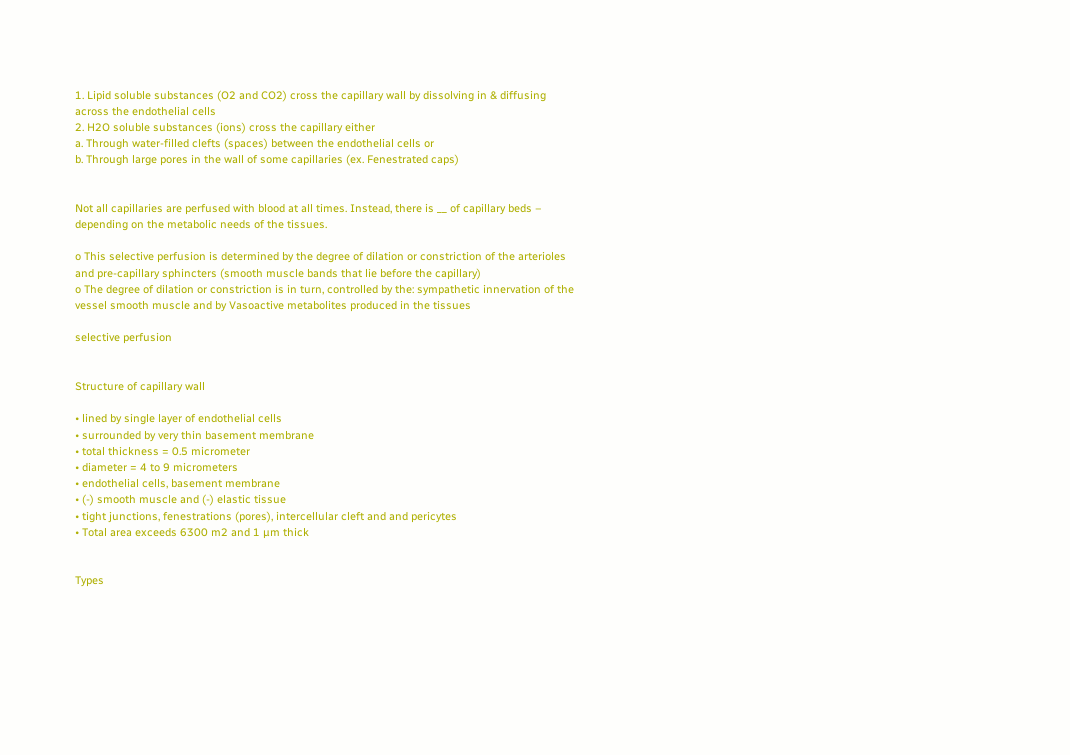1. Lipid soluble substances (O2 and CO2) cross the capillary wall by dissolving in & diffusing across the endothelial cells
2. H2O soluble substances (ions) cross the capillary either
a. Through water-filled clefts (spaces) between the endothelial cells or
b. Through large pores in the wall of some capillaries (ex. Fenestrated caps)


Not all capillaries are perfused with blood at all times. Instead, there is __ of capillary beds – depending on the metabolic needs of the tissues.

o This selective perfusion is determined by the degree of dilation or constriction of the arterioles and pre-capillary sphincters (smooth muscle bands that lie before the capillary)
o The degree of dilation or constriction is in turn, controlled by the: sympathetic innervation of the vessel smooth muscle and by Vasoactive metabolites produced in the tissues

selective perfusion


Structure of capillary wall

• lined by single layer of endothelial cells
• surrounded by very thin basement membrane
• total thickness = 0.5 micrometer
• diameter = 4 to 9 micrometers
• endothelial cells, basement membrane
• (-) smooth muscle and (-) elastic tissue
• tight junctions, fenestrations (pores), intercellular cleft and and pericytes
• Total area exceeds 6300 m2 and 1 µm thick


Types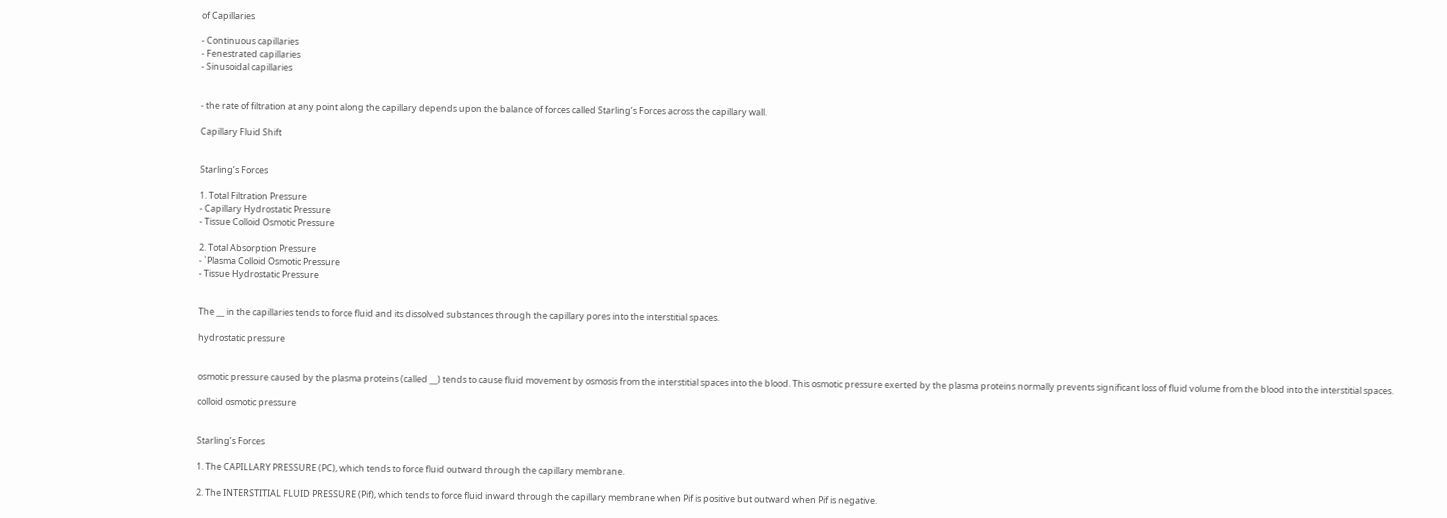of Capillaries

- Continuous capillaries
- Fenestrated capillaries
- Sinusoidal capillaries


- the rate of filtration at any point along the capillary depends upon the balance of forces called Starling’s Forces across the capillary wall.

Capillary Fluid Shift


Starling’s Forces

1. Total Filtration Pressure
- Capillary Hydrostatic Pressure
- Tissue Colloid Osmotic Pressure

2. Total Absorption Pressure
- `Plasma Colloid Osmotic Pressure
- Tissue Hydrostatic Pressure


The __ in the capillaries tends to force fluid and its dissolved substances through the capillary pores into the interstitial spaces.

hydrostatic pressure


osmotic pressure caused by the plasma proteins (called __) tends to cause fluid movement by osmosis from the interstitial spaces into the blood. This osmotic pressure exerted by the plasma proteins normally prevents significant loss of fluid volume from the blood into the interstitial spaces.

colloid osmotic pressure


Starling’s Forces

1. The CAPILLARY PRESSURE (PC), which tends to force fluid outward through the capillary membrane.

2. The INTERSTITIAL FLUID PRESSURE (Pif), which tends to force fluid inward through the capillary membrane when Pif is positive but outward when Pif is negative.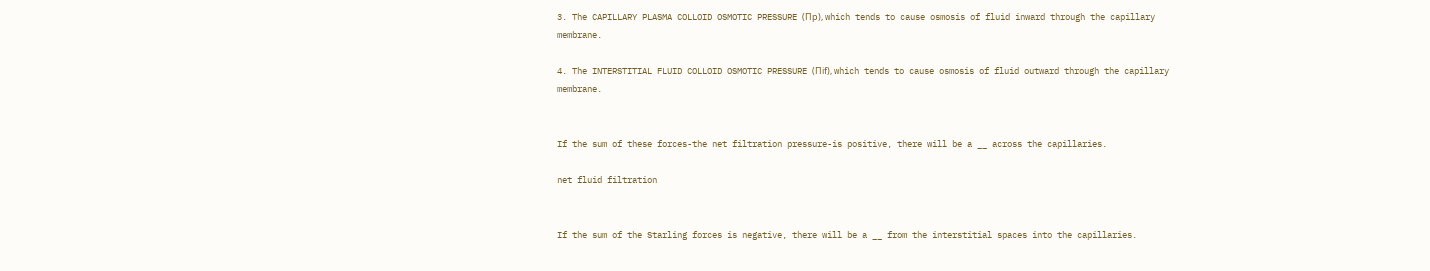3. The CAPILLARY PLASMA COLLOID OSMOTIC PRESSURE (Πp), which tends to cause osmosis of fluid inward through the capillary membrane.

4. The INTERSTITIAL FLUID COLLOID OSMOTIC PRESSURE (Πif), which tends to cause osmosis of fluid outward through the capillary membrane.


If the sum of these forces-the net filtration pressure-is positive, there will be a __ across the capillaries.

net fluid filtration


If the sum of the Starling forces is negative, there will be a __ from the interstitial spaces into the capillaries.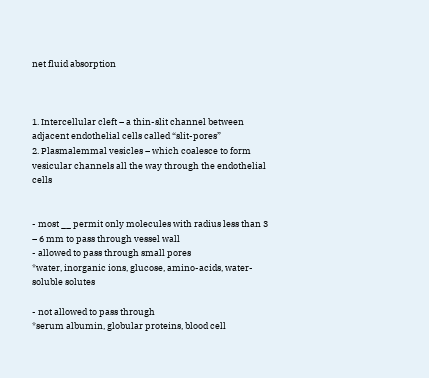net fluid absorption



1. Intercellular cleft – a thin-slit channel between adjacent endothelial cells called “slit-pores”
2. Plasmalemmal vesicles – which coalesce to form vesicular channels all the way through the endothelial cells


- most __ permit only molecules with radius less than 3 – 6 mm to pass through vessel wall
- allowed to pass through small pores
*water, inorganic ions, glucose, amino-acids, water-soluble solutes

- not allowed to pass through
*serum albumin, globular proteins, blood cell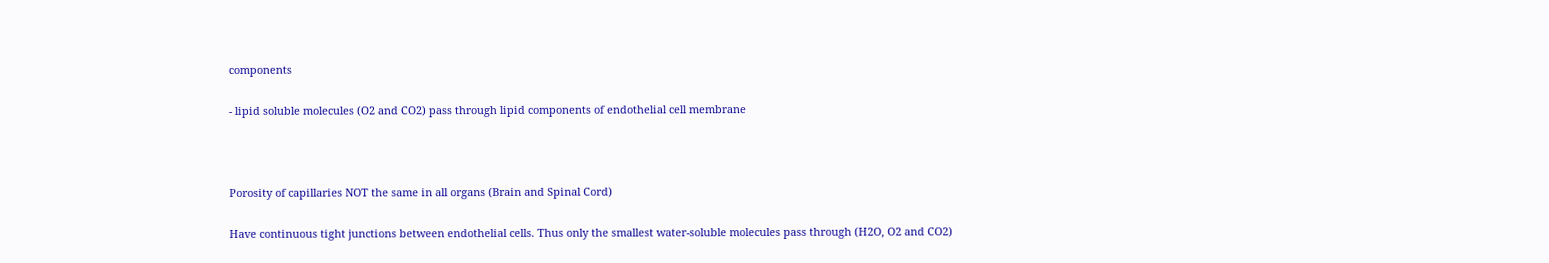components

- lipid soluble molecules (O2 and CO2) pass through lipid components of endothelial cell membrane



Porosity of capillaries NOT the same in all organs (Brain and Spinal Cord)

Have continuous tight junctions between endothelial cells. Thus only the smallest water-soluble molecules pass through (H2O, O2 and CO2)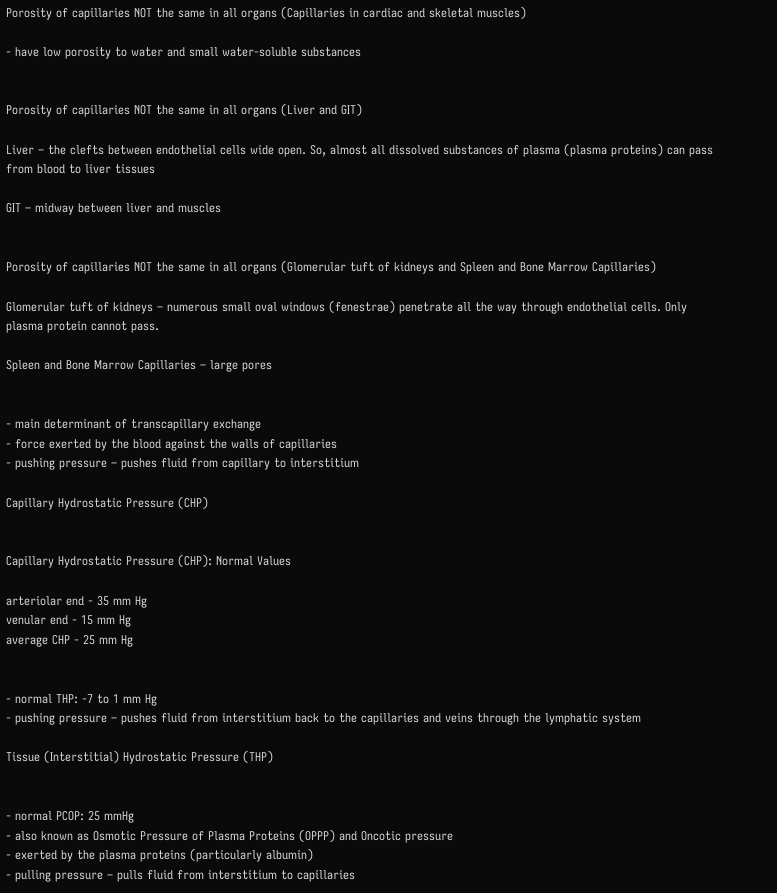Porosity of capillaries NOT the same in all organs (Capillaries in cardiac and skeletal muscles)

- have low porosity to water and small water-soluble substances


Porosity of capillaries NOT the same in all organs (Liver and GIT)

Liver – the clefts between endothelial cells wide open. So, almost all dissolved substances of plasma (plasma proteins) can pass from blood to liver tissues

GIT – midway between liver and muscles


Porosity of capillaries NOT the same in all organs (Glomerular tuft of kidneys and Spleen and Bone Marrow Capillaries)

Glomerular tuft of kidneys – numerous small oval windows (fenestrae) penetrate all the way through endothelial cells. Only plasma protein cannot pass.

Spleen and Bone Marrow Capillaries – large pores


- main determinant of transcapillary exchange
- force exerted by the blood against the walls of capillaries
- pushing pressure – pushes fluid from capillary to interstitium

Capillary Hydrostatic Pressure (CHP)


Capillary Hydrostatic Pressure (CHP): Normal Values

arteriolar end - 35 mm Hg
venular end - 15 mm Hg
average CHP - 25 mm Hg


- normal THP: -7 to 1 mm Hg
- pushing pressure – pushes fluid from interstitium back to the capillaries and veins through the lymphatic system

Tissue (Interstitial) Hydrostatic Pressure (THP)


- normal PCOP: 25 mmHg
- also known as Osmotic Pressure of Plasma Proteins (OPPP) and Oncotic pressure
- exerted by the plasma proteins (particularly albumin)
- pulling pressure – pulls fluid from interstitium to capillaries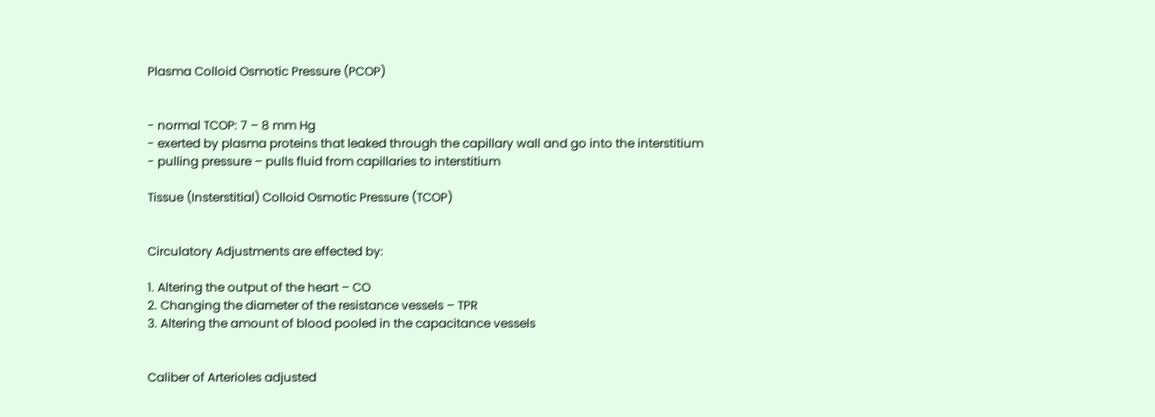Plasma Colloid Osmotic Pressure (PCOP)


- normal TCOP: 7 – 8 mm Hg
- exerted by plasma proteins that leaked through the capillary wall and go into the interstitium
- pulling pressure – pulls fluid from capillaries to interstitium

Tissue (Insterstitial) Colloid Osmotic Pressure (TCOP)


Circulatory Adjustments are effected by:

1. Altering the output of the heart – CO
2. Changing the diameter of the resistance vessels – TPR
3. Altering the amount of blood pooled in the capacitance vessels


Caliber of Arterioles adjusted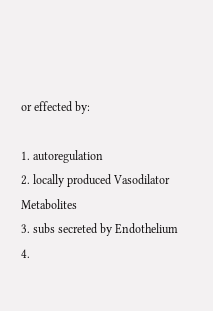or effected by:

1. autoregulation
2. locally produced Vasodilator Metabolites
3. subs secreted by Endothelium
4.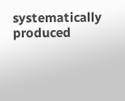systematically produced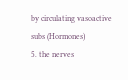by circulating vasoactive subs (Hormones)
5. the nerves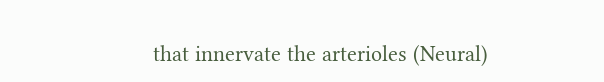that innervate the arterioles (Neural)